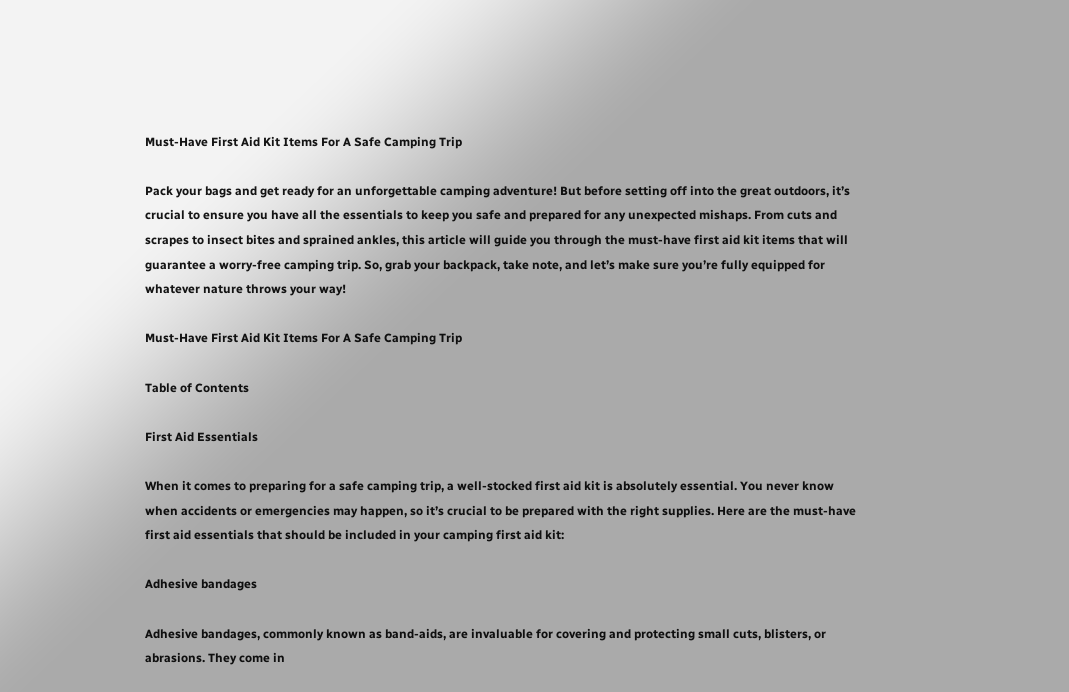Must-Have First Aid Kit Items For A Safe Camping Trip

Pack your bags and get ready for an unforgettable camping adventure! But before setting off into the great outdoors, it’s crucial to ensure you have all the essentials to keep you safe and prepared for any unexpected mishaps. From cuts and scrapes to insect bites and sprained ankles, this article will guide you through the must-have first aid kit items that will guarantee a worry-free camping trip. So, grab your backpack, take note, and let’s make sure you’re fully equipped for whatever nature throws your way!

Must-Have First Aid Kit Items For A Safe Camping Trip

Table of Contents

First Aid Essentials

When it comes to preparing for a safe camping trip, a well-stocked first aid kit is absolutely essential. You never know when accidents or emergencies may happen, so it’s crucial to be prepared with the right supplies. Here are the must-have first aid essentials that should be included in your camping first aid kit:

Adhesive bandages

Adhesive bandages, commonly known as band-aids, are invaluable for covering and protecting small cuts, blisters, or abrasions. They come in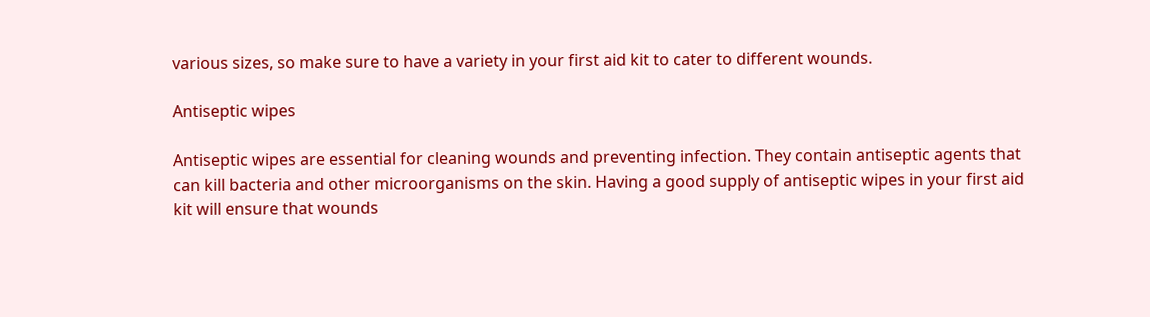various sizes, so make sure to have a variety in your first aid kit to cater to different wounds.

Antiseptic wipes

Antiseptic wipes are essential for cleaning wounds and preventing infection. They contain antiseptic agents that can kill bacteria and other microorganisms on the skin. Having a good supply of antiseptic wipes in your first aid kit will ensure that wounds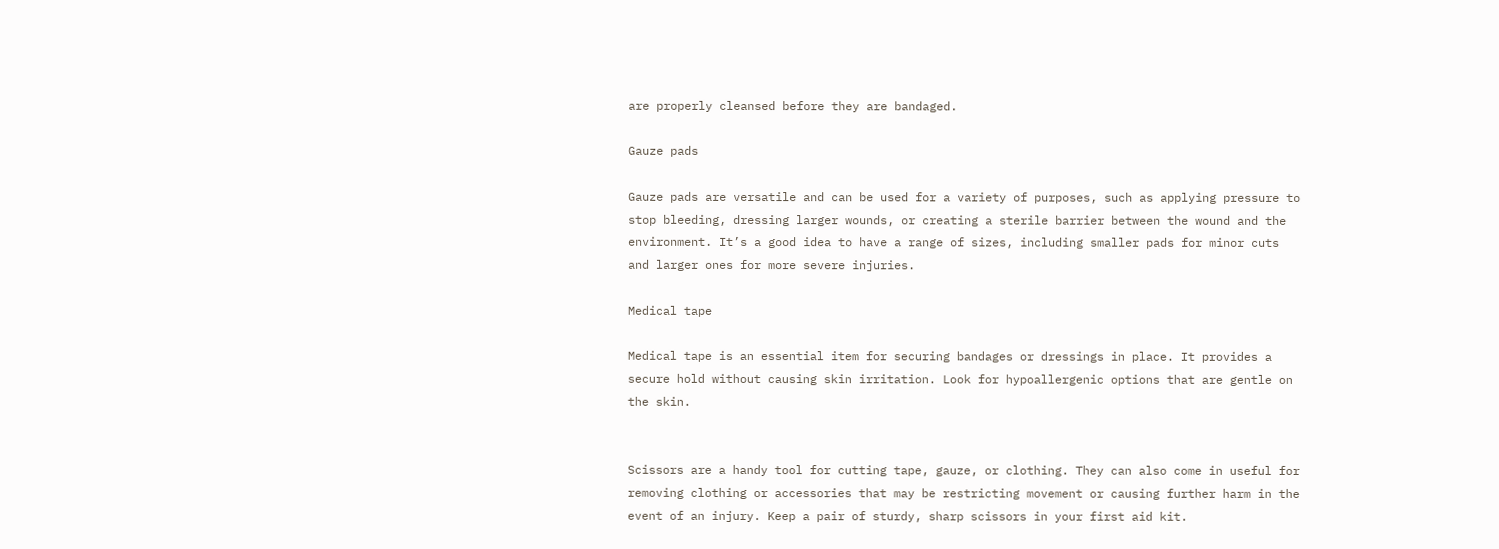are properly cleansed before they are bandaged.

Gauze pads

Gauze pads are versatile and can be used for a variety of purposes, such as applying pressure to stop bleeding, dressing larger wounds, or creating a sterile barrier between the wound and the environment. It’s a good idea to have a range of sizes, including smaller pads for minor cuts and larger ones for more severe injuries.

Medical tape

Medical tape is an essential item for securing bandages or dressings in place. It provides a secure hold without causing skin irritation. Look for hypoallergenic options that are gentle on the skin.


Scissors are a handy tool for cutting tape, gauze, or clothing. They can also come in useful for removing clothing or accessories that may be restricting movement or causing further harm in the event of an injury. Keep a pair of sturdy, sharp scissors in your first aid kit.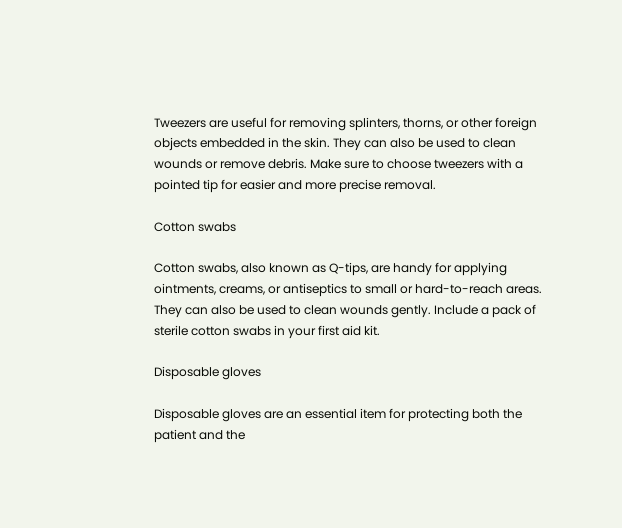Tweezers are useful for removing splinters, thorns, or other foreign objects embedded in the skin. They can also be used to clean wounds or remove debris. Make sure to choose tweezers with a pointed tip for easier and more precise removal.

Cotton swabs

Cotton swabs, also known as Q-tips, are handy for applying ointments, creams, or antiseptics to small or hard-to-reach areas. They can also be used to clean wounds gently. Include a pack of sterile cotton swabs in your first aid kit.

Disposable gloves

Disposable gloves are an essential item for protecting both the patient and the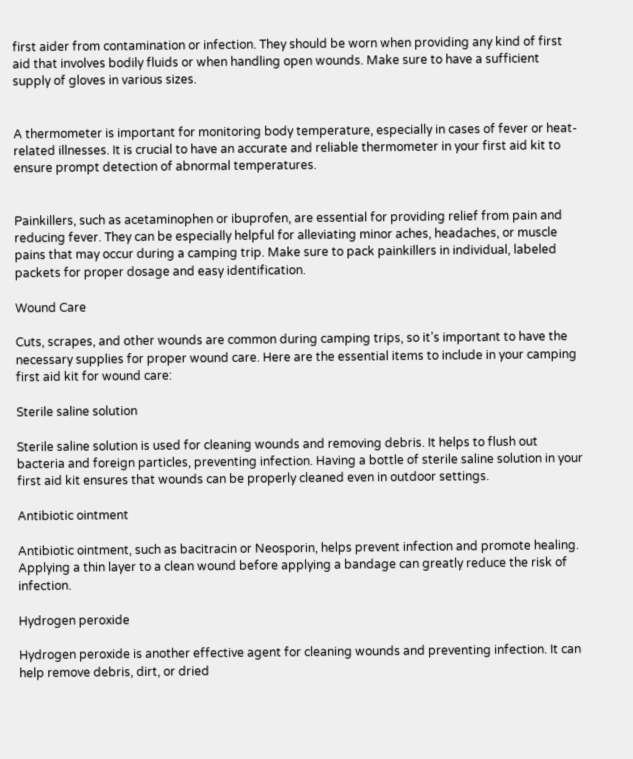first aider from contamination or infection. They should be worn when providing any kind of first aid that involves bodily fluids or when handling open wounds. Make sure to have a sufficient supply of gloves in various sizes.


A thermometer is important for monitoring body temperature, especially in cases of fever or heat-related illnesses. It is crucial to have an accurate and reliable thermometer in your first aid kit to ensure prompt detection of abnormal temperatures.


Painkillers, such as acetaminophen or ibuprofen, are essential for providing relief from pain and reducing fever. They can be especially helpful for alleviating minor aches, headaches, or muscle pains that may occur during a camping trip. Make sure to pack painkillers in individual, labeled packets for proper dosage and easy identification.

Wound Care

Cuts, scrapes, and other wounds are common during camping trips, so it’s important to have the necessary supplies for proper wound care. Here are the essential items to include in your camping first aid kit for wound care:

Sterile saline solution

Sterile saline solution is used for cleaning wounds and removing debris. It helps to flush out bacteria and foreign particles, preventing infection. Having a bottle of sterile saline solution in your first aid kit ensures that wounds can be properly cleaned even in outdoor settings.

Antibiotic ointment

Antibiotic ointment, such as bacitracin or Neosporin, helps prevent infection and promote healing. Applying a thin layer to a clean wound before applying a bandage can greatly reduce the risk of infection.

Hydrogen peroxide

Hydrogen peroxide is another effective agent for cleaning wounds and preventing infection. It can help remove debris, dirt, or dried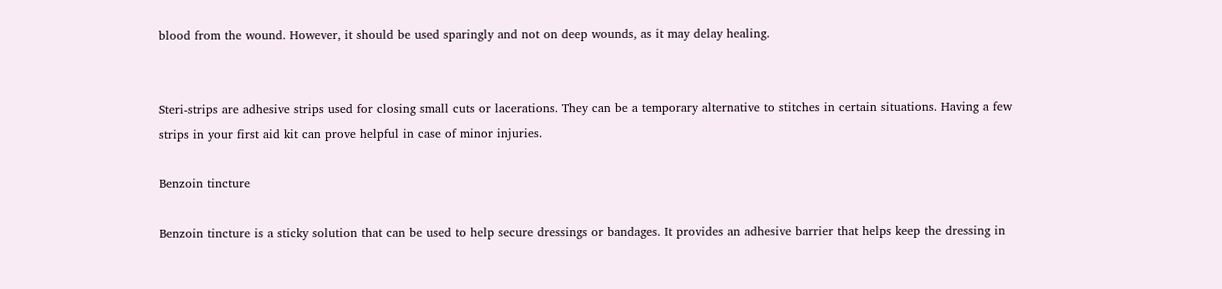blood from the wound. However, it should be used sparingly and not on deep wounds, as it may delay healing.


Steri-strips are adhesive strips used for closing small cuts or lacerations. They can be a temporary alternative to stitches in certain situations. Having a few strips in your first aid kit can prove helpful in case of minor injuries.

Benzoin tincture

Benzoin tincture is a sticky solution that can be used to help secure dressings or bandages. It provides an adhesive barrier that helps keep the dressing in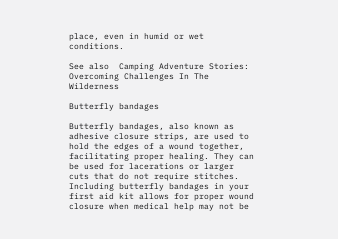place, even in humid or wet conditions.

See also  Camping Adventure Stories: Overcoming Challenges In The Wilderness

Butterfly bandages

Butterfly bandages, also known as adhesive closure strips, are used to hold the edges of a wound together, facilitating proper healing. They can be used for lacerations or larger cuts that do not require stitches. Including butterfly bandages in your first aid kit allows for proper wound closure when medical help may not be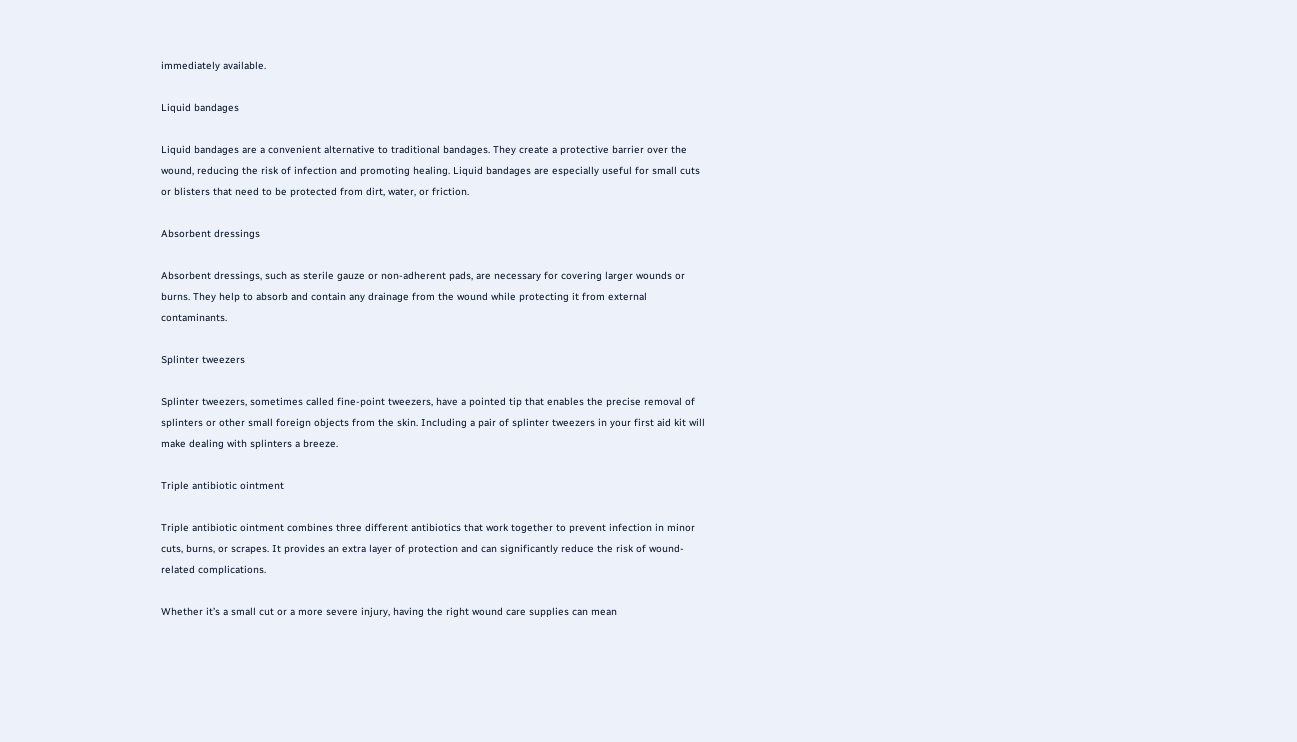immediately available.

Liquid bandages

Liquid bandages are a convenient alternative to traditional bandages. They create a protective barrier over the wound, reducing the risk of infection and promoting healing. Liquid bandages are especially useful for small cuts or blisters that need to be protected from dirt, water, or friction.

Absorbent dressings

Absorbent dressings, such as sterile gauze or non-adherent pads, are necessary for covering larger wounds or burns. They help to absorb and contain any drainage from the wound while protecting it from external contaminants.

Splinter tweezers

Splinter tweezers, sometimes called fine-point tweezers, have a pointed tip that enables the precise removal of splinters or other small foreign objects from the skin. Including a pair of splinter tweezers in your first aid kit will make dealing with splinters a breeze.

Triple antibiotic ointment

Triple antibiotic ointment combines three different antibiotics that work together to prevent infection in minor cuts, burns, or scrapes. It provides an extra layer of protection and can significantly reduce the risk of wound-related complications.

Whether it’s a small cut or a more severe injury, having the right wound care supplies can mean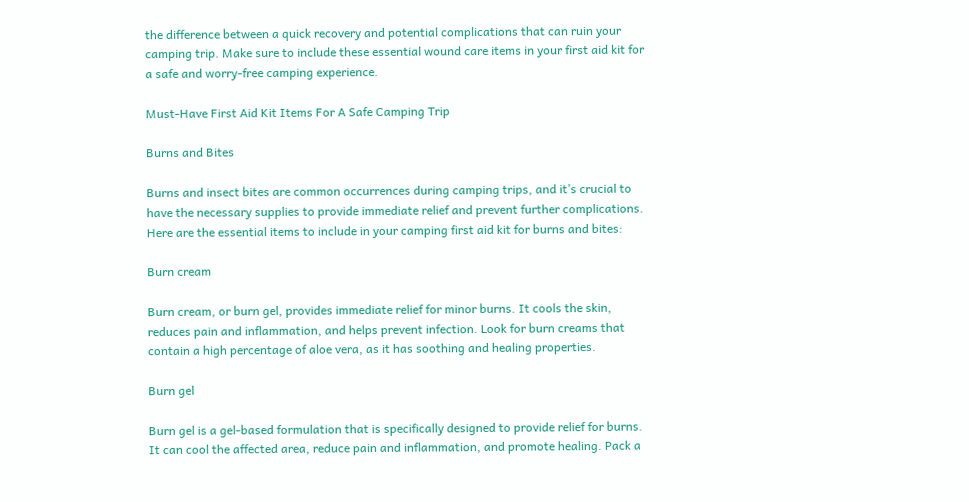the difference between a quick recovery and potential complications that can ruin your camping trip. Make sure to include these essential wound care items in your first aid kit for a safe and worry-free camping experience.

Must-Have First Aid Kit Items For A Safe Camping Trip

Burns and Bites

Burns and insect bites are common occurrences during camping trips, and it’s crucial to have the necessary supplies to provide immediate relief and prevent further complications. Here are the essential items to include in your camping first aid kit for burns and bites:

Burn cream

Burn cream, or burn gel, provides immediate relief for minor burns. It cools the skin, reduces pain and inflammation, and helps prevent infection. Look for burn creams that contain a high percentage of aloe vera, as it has soothing and healing properties.

Burn gel

Burn gel is a gel-based formulation that is specifically designed to provide relief for burns. It can cool the affected area, reduce pain and inflammation, and promote healing. Pack a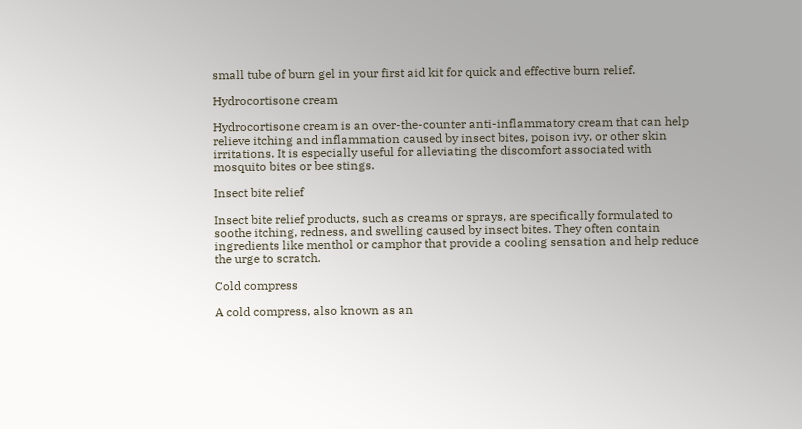small tube of burn gel in your first aid kit for quick and effective burn relief.

Hydrocortisone cream

Hydrocortisone cream is an over-the-counter anti-inflammatory cream that can help relieve itching and inflammation caused by insect bites, poison ivy, or other skin irritations. It is especially useful for alleviating the discomfort associated with mosquito bites or bee stings.

Insect bite relief

Insect bite relief products, such as creams or sprays, are specifically formulated to soothe itching, redness, and swelling caused by insect bites. They often contain ingredients like menthol or camphor that provide a cooling sensation and help reduce the urge to scratch.

Cold compress

A cold compress, also known as an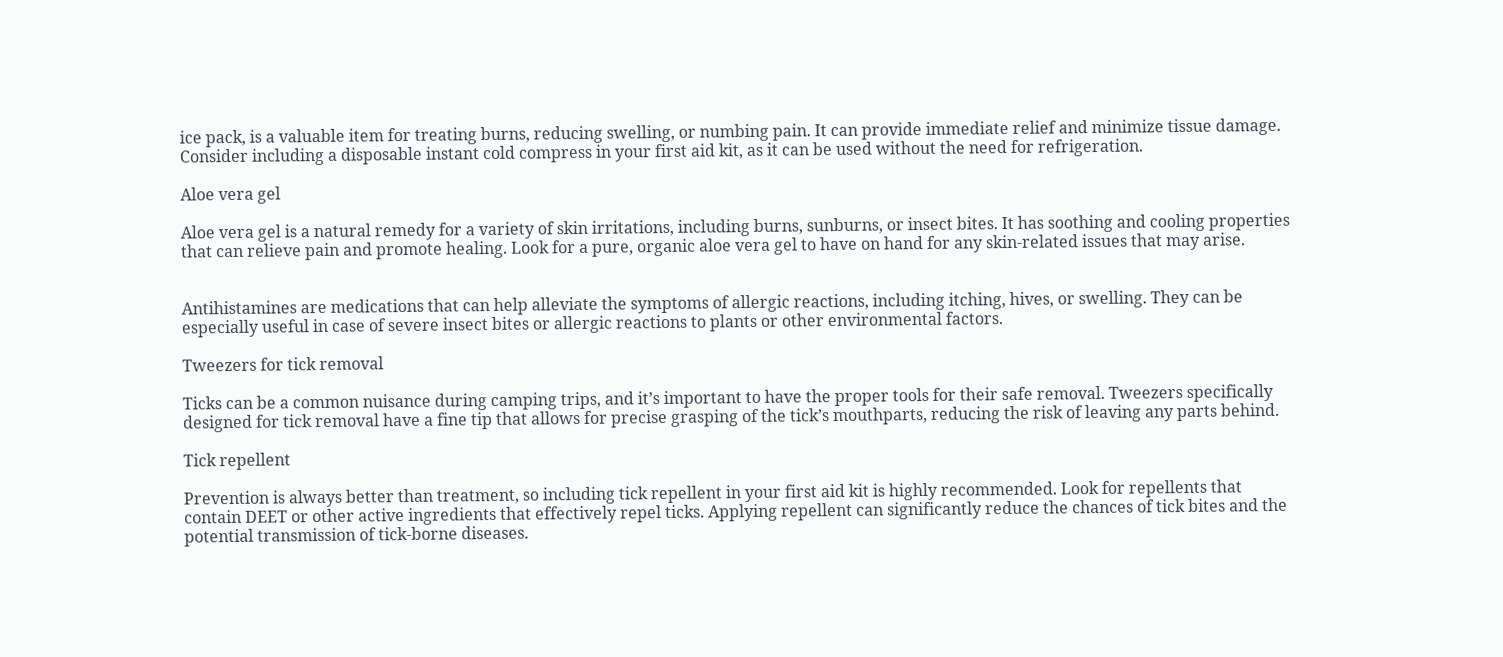ice pack, is a valuable item for treating burns, reducing swelling, or numbing pain. It can provide immediate relief and minimize tissue damage. Consider including a disposable instant cold compress in your first aid kit, as it can be used without the need for refrigeration.

Aloe vera gel

Aloe vera gel is a natural remedy for a variety of skin irritations, including burns, sunburns, or insect bites. It has soothing and cooling properties that can relieve pain and promote healing. Look for a pure, organic aloe vera gel to have on hand for any skin-related issues that may arise.


Antihistamines are medications that can help alleviate the symptoms of allergic reactions, including itching, hives, or swelling. They can be especially useful in case of severe insect bites or allergic reactions to plants or other environmental factors.

Tweezers for tick removal

Ticks can be a common nuisance during camping trips, and it’s important to have the proper tools for their safe removal. Tweezers specifically designed for tick removal have a fine tip that allows for precise grasping of the tick’s mouthparts, reducing the risk of leaving any parts behind.

Tick repellent

Prevention is always better than treatment, so including tick repellent in your first aid kit is highly recommended. Look for repellents that contain DEET or other active ingredients that effectively repel ticks. Applying repellent can significantly reduce the chances of tick bites and the potential transmission of tick-borne diseases.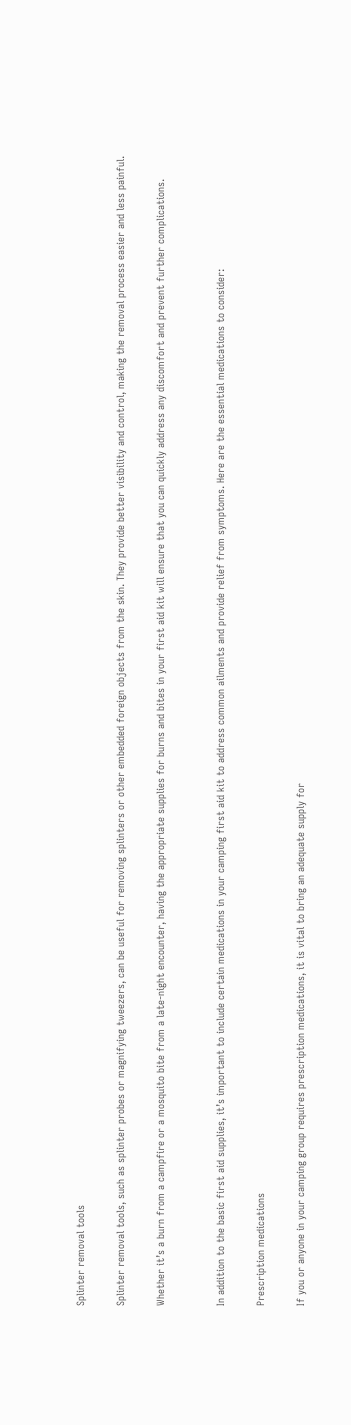Splinter removal tools

Splinter removal tools, such as splinter probes or magnifying tweezers, can be useful for removing splinters or other embedded foreign objects from the skin. They provide better visibility and control, making the removal process easier and less painful.

Whether it’s a burn from a campfire or a mosquito bite from a late-night encounter, having the appropriate supplies for burns and bites in your first aid kit will ensure that you can quickly address any discomfort and prevent further complications.


In addition to the basic first aid supplies, it’s important to include certain medications in your camping first aid kit to address common ailments and provide relief from symptoms. Here are the essential medications to consider:

Prescription medications

If you or anyone in your camping group requires prescription medications, it is vital to bring an adequate supply for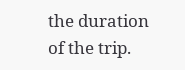the duration of the trip.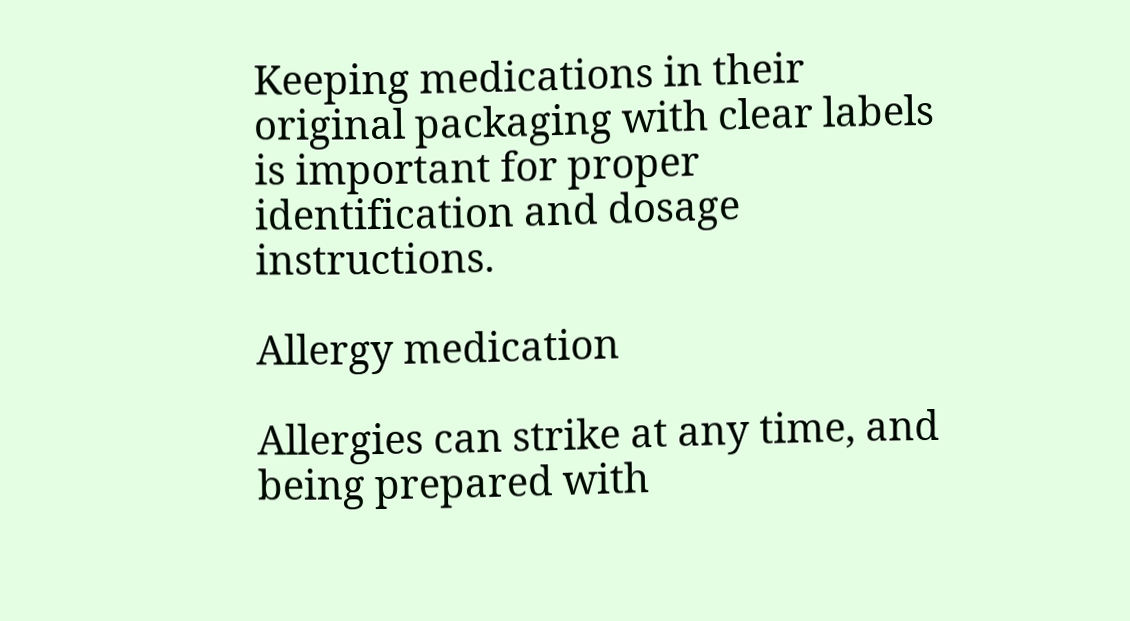Keeping medications in their original packaging with clear labels is important for proper identification and dosage instructions.

Allergy medication

Allergies can strike at any time, and being prepared with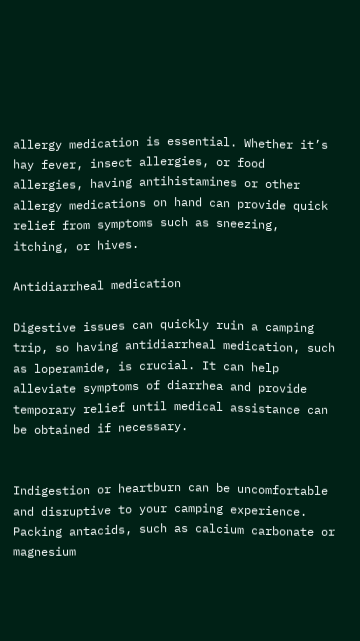allergy medication is essential. Whether it’s hay fever, insect allergies, or food allergies, having antihistamines or other allergy medications on hand can provide quick relief from symptoms such as sneezing, itching, or hives.

Antidiarrheal medication

Digestive issues can quickly ruin a camping trip, so having antidiarrheal medication, such as loperamide, is crucial. It can help alleviate symptoms of diarrhea and provide temporary relief until medical assistance can be obtained if necessary.


Indigestion or heartburn can be uncomfortable and disruptive to your camping experience. Packing antacids, such as calcium carbonate or magnesium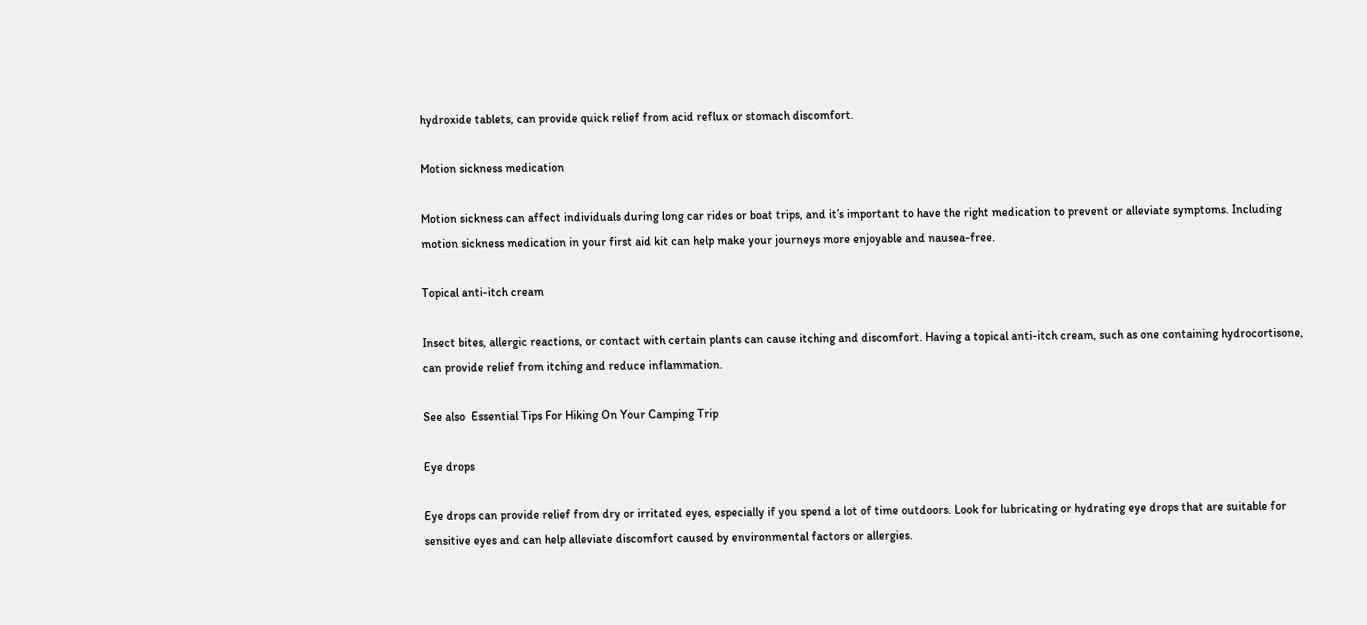hydroxide tablets, can provide quick relief from acid reflux or stomach discomfort.

Motion sickness medication

Motion sickness can affect individuals during long car rides or boat trips, and it’s important to have the right medication to prevent or alleviate symptoms. Including motion sickness medication in your first aid kit can help make your journeys more enjoyable and nausea-free.

Topical anti-itch cream

Insect bites, allergic reactions, or contact with certain plants can cause itching and discomfort. Having a topical anti-itch cream, such as one containing hydrocortisone, can provide relief from itching and reduce inflammation.

See also  Essential Tips For Hiking On Your Camping Trip

Eye drops

Eye drops can provide relief from dry or irritated eyes, especially if you spend a lot of time outdoors. Look for lubricating or hydrating eye drops that are suitable for sensitive eyes and can help alleviate discomfort caused by environmental factors or allergies.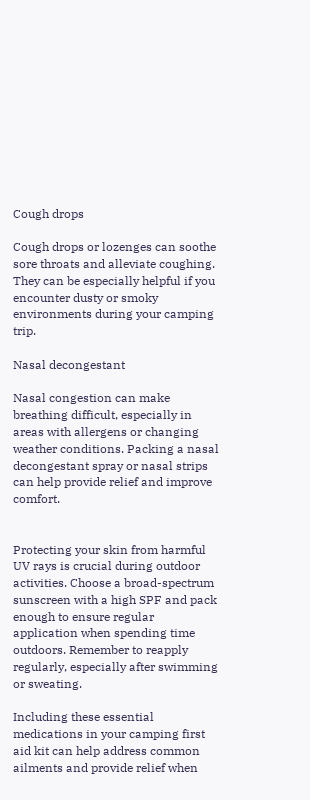Cough drops

Cough drops or lozenges can soothe sore throats and alleviate coughing. They can be especially helpful if you encounter dusty or smoky environments during your camping trip.

Nasal decongestant

Nasal congestion can make breathing difficult, especially in areas with allergens or changing weather conditions. Packing a nasal decongestant spray or nasal strips can help provide relief and improve comfort.


Protecting your skin from harmful UV rays is crucial during outdoor activities. Choose a broad-spectrum sunscreen with a high SPF and pack enough to ensure regular application when spending time outdoors. Remember to reapply regularly, especially after swimming or sweating.

Including these essential medications in your camping first aid kit can help address common ailments and provide relief when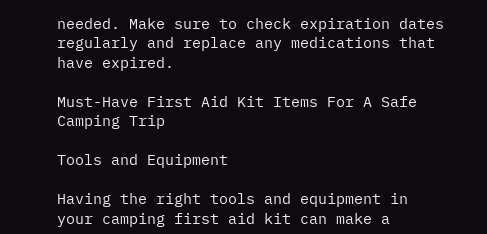needed. Make sure to check expiration dates regularly and replace any medications that have expired.

Must-Have First Aid Kit Items For A Safe Camping Trip

Tools and Equipment

Having the right tools and equipment in your camping first aid kit can make a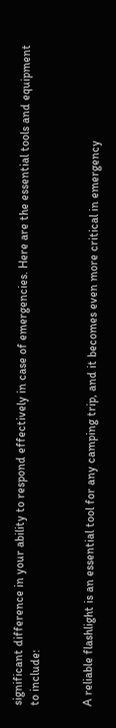significant difference in your ability to respond effectively in case of emergencies. Here are the essential tools and equipment to include:


A reliable flashlight is an essential tool for any camping trip, and it becomes even more critical in emergency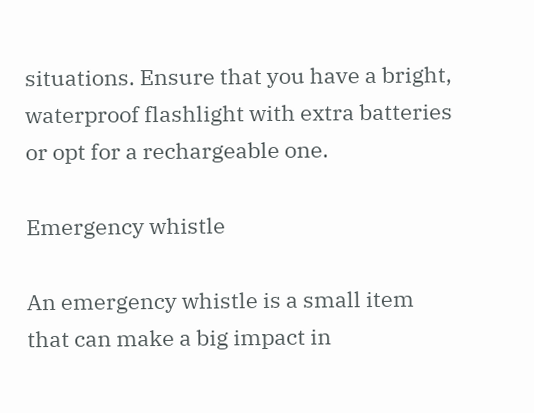situations. Ensure that you have a bright, waterproof flashlight with extra batteries or opt for a rechargeable one.

Emergency whistle

An emergency whistle is a small item that can make a big impact in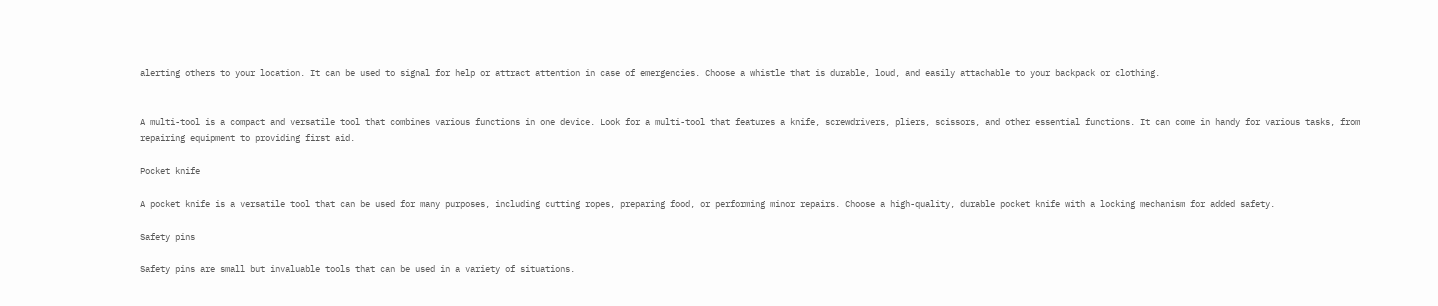alerting others to your location. It can be used to signal for help or attract attention in case of emergencies. Choose a whistle that is durable, loud, and easily attachable to your backpack or clothing.


A multi-tool is a compact and versatile tool that combines various functions in one device. Look for a multi-tool that features a knife, screwdrivers, pliers, scissors, and other essential functions. It can come in handy for various tasks, from repairing equipment to providing first aid.

Pocket knife

A pocket knife is a versatile tool that can be used for many purposes, including cutting ropes, preparing food, or performing minor repairs. Choose a high-quality, durable pocket knife with a locking mechanism for added safety.

Safety pins

Safety pins are small but invaluable tools that can be used in a variety of situations.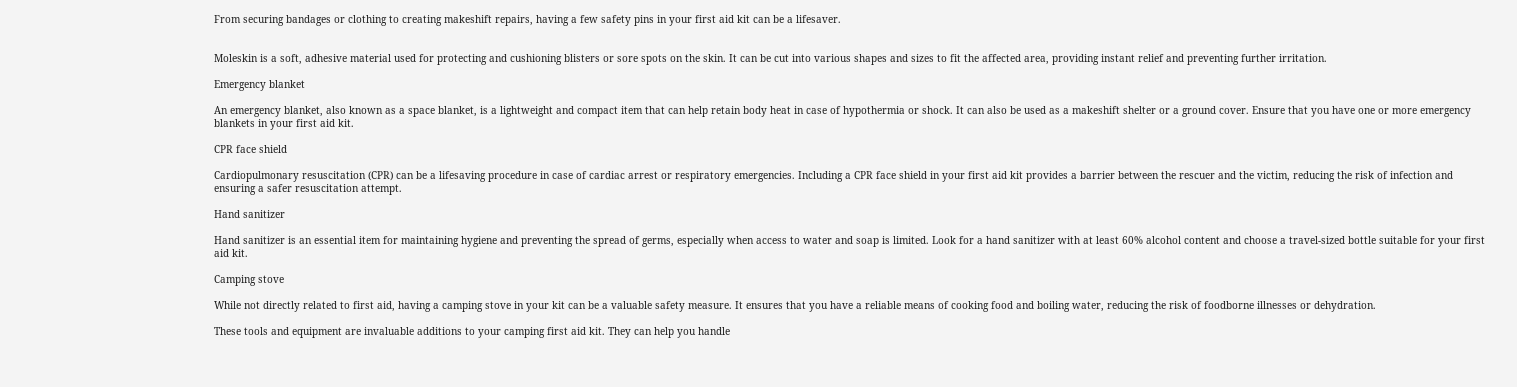From securing bandages or clothing to creating makeshift repairs, having a few safety pins in your first aid kit can be a lifesaver.


Moleskin is a soft, adhesive material used for protecting and cushioning blisters or sore spots on the skin. It can be cut into various shapes and sizes to fit the affected area, providing instant relief and preventing further irritation.

Emergency blanket

An emergency blanket, also known as a space blanket, is a lightweight and compact item that can help retain body heat in case of hypothermia or shock. It can also be used as a makeshift shelter or a ground cover. Ensure that you have one or more emergency blankets in your first aid kit.

CPR face shield

Cardiopulmonary resuscitation (CPR) can be a lifesaving procedure in case of cardiac arrest or respiratory emergencies. Including a CPR face shield in your first aid kit provides a barrier between the rescuer and the victim, reducing the risk of infection and ensuring a safer resuscitation attempt.

Hand sanitizer

Hand sanitizer is an essential item for maintaining hygiene and preventing the spread of germs, especially when access to water and soap is limited. Look for a hand sanitizer with at least 60% alcohol content and choose a travel-sized bottle suitable for your first aid kit.

Camping stove

While not directly related to first aid, having a camping stove in your kit can be a valuable safety measure. It ensures that you have a reliable means of cooking food and boiling water, reducing the risk of foodborne illnesses or dehydration.

These tools and equipment are invaluable additions to your camping first aid kit. They can help you handle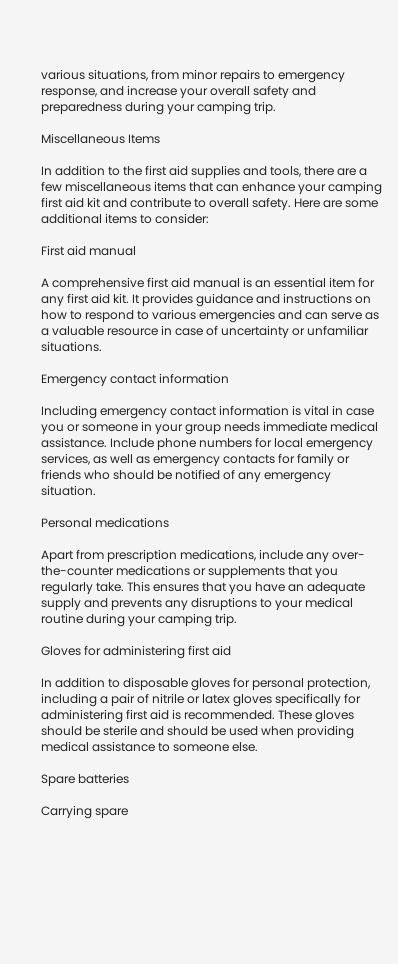various situations, from minor repairs to emergency response, and increase your overall safety and preparedness during your camping trip.

Miscellaneous Items

In addition to the first aid supplies and tools, there are a few miscellaneous items that can enhance your camping first aid kit and contribute to overall safety. Here are some additional items to consider:

First aid manual

A comprehensive first aid manual is an essential item for any first aid kit. It provides guidance and instructions on how to respond to various emergencies and can serve as a valuable resource in case of uncertainty or unfamiliar situations.

Emergency contact information

Including emergency contact information is vital in case you or someone in your group needs immediate medical assistance. Include phone numbers for local emergency services, as well as emergency contacts for family or friends who should be notified of any emergency situation.

Personal medications

Apart from prescription medications, include any over-the-counter medications or supplements that you regularly take. This ensures that you have an adequate supply and prevents any disruptions to your medical routine during your camping trip.

Gloves for administering first aid

In addition to disposable gloves for personal protection, including a pair of nitrile or latex gloves specifically for administering first aid is recommended. These gloves should be sterile and should be used when providing medical assistance to someone else.

Spare batteries

Carrying spare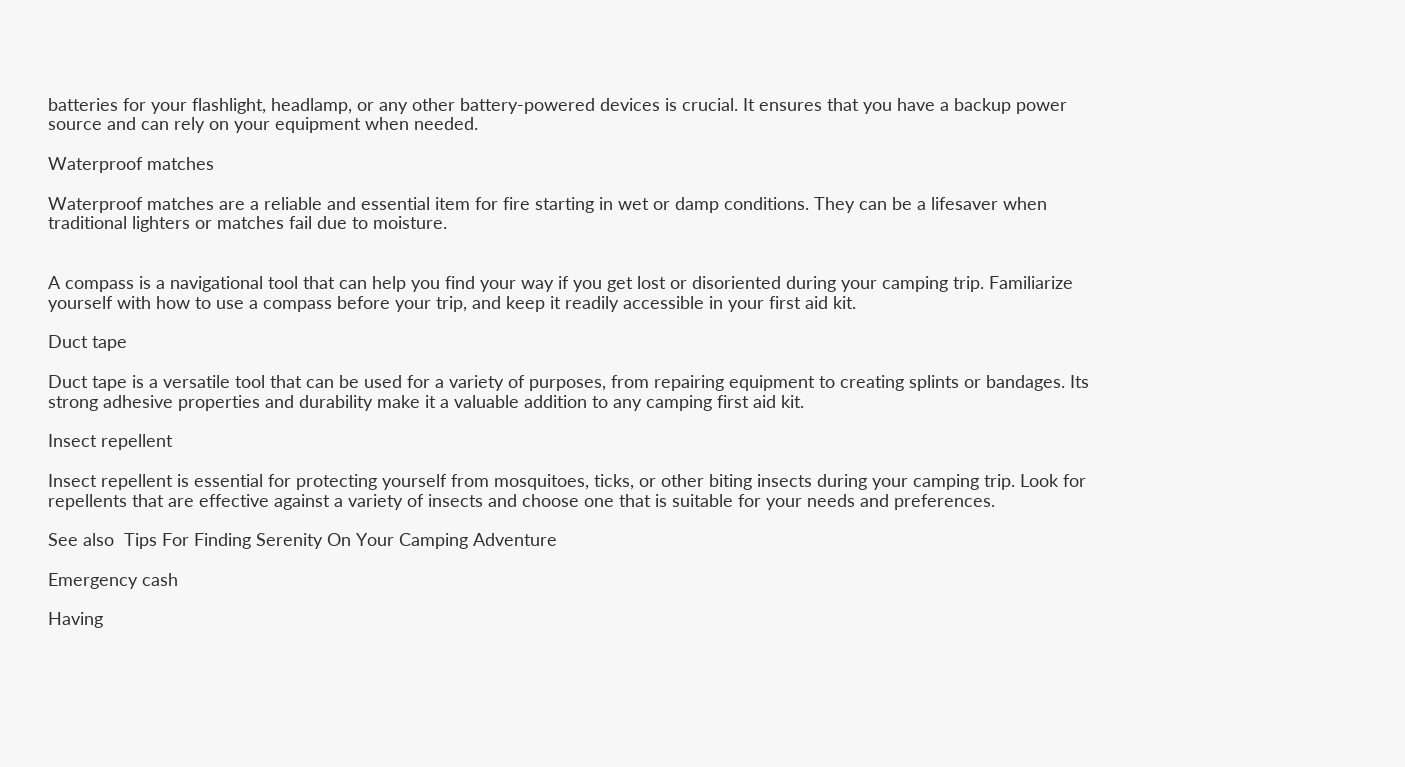batteries for your flashlight, headlamp, or any other battery-powered devices is crucial. It ensures that you have a backup power source and can rely on your equipment when needed.

Waterproof matches

Waterproof matches are a reliable and essential item for fire starting in wet or damp conditions. They can be a lifesaver when traditional lighters or matches fail due to moisture.


A compass is a navigational tool that can help you find your way if you get lost or disoriented during your camping trip. Familiarize yourself with how to use a compass before your trip, and keep it readily accessible in your first aid kit.

Duct tape

Duct tape is a versatile tool that can be used for a variety of purposes, from repairing equipment to creating splints or bandages. Its strong adhesive properties and durability make it a valuable addition to any camping first aid kit.

Insect repellent

Insect repellent is essential for protecting yourself from mosquitoes, ticks, or other biting insects during your camping trip. Look for repellents that are effective against a variety of insects and choose one that is suitable for your needs and preferences.

See also  Tips For Finding Serenity On Your Camping Adventure

Emergency cash

Having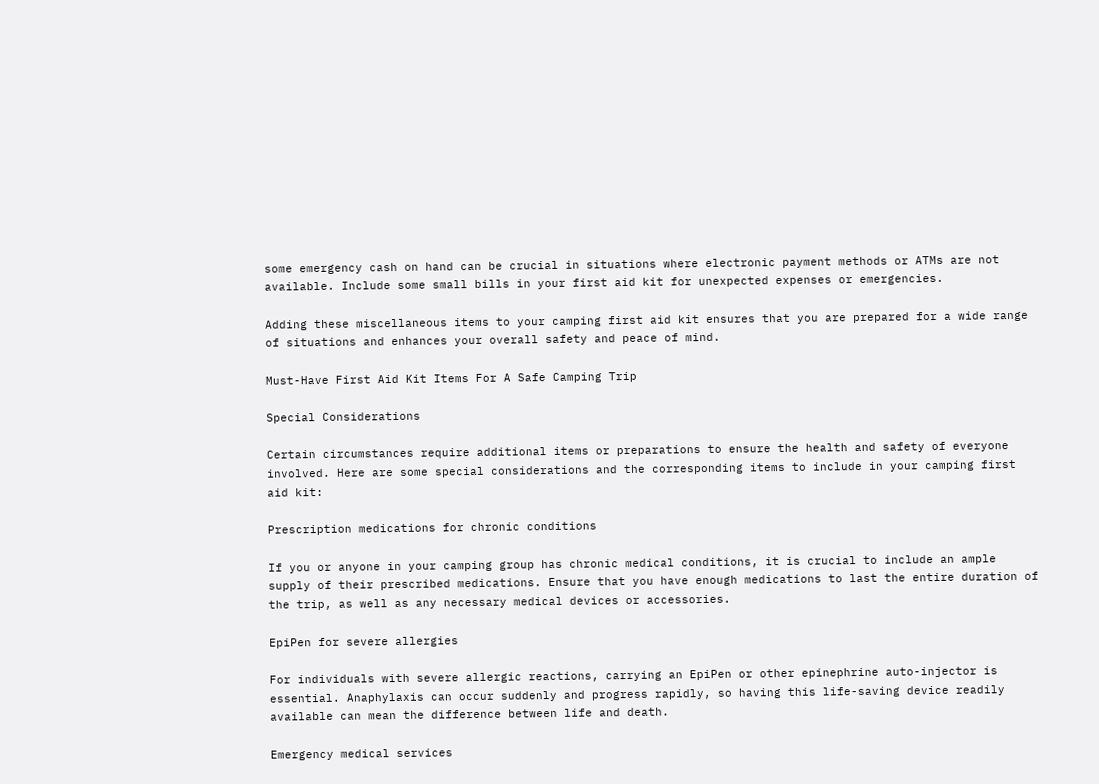some emergency cash on hand can be crucial in situations where electronic payment methods or ATMs are not available. Include some small bills in your first aid kit for unexpected expenses or emergencies.

Adding these miscellaneous items to your camping first aid kit ensures that you are prepared for a wide range of situations and enhances your overall safety and peace of mind.

Must-Have First Aid Kit Items For A Safe Camping Trip

Special Considerations

Certain circumstances require additional items or preparations to ensure the health and safety of everyone involved. Here are some special considerations and the corresponding items to include in your camping first aid kit:

Prescription medications for chronic conditions

If you or anyone in your camping group has chronic medical conditions, it is crucial to include an ample supply of their prescribed medications. Ensure that you have enough medications to last the entire duration of the trip, as well as any necessary medical devices or accessories.

EpiPen for severe allergies

For individuals with severe allergic reactions, carrying an EpiPen or other epinephrine auto-injector is essential. Anaphylaxis can occur suddenly and progress rapidly, so having this life-saving device readily available can mean the difference between life and death.

Emergency medical services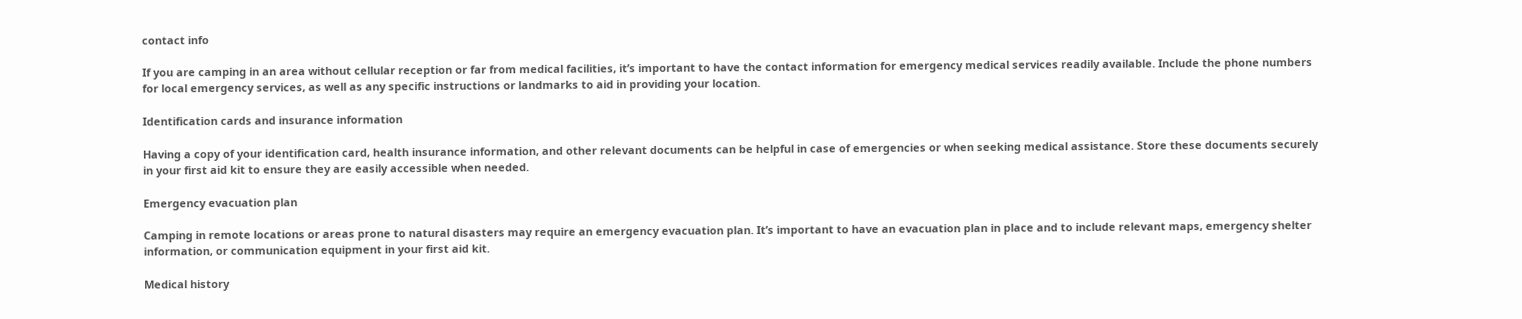contact info

If you are camping in an area without cellular reception or far from medical facilities, it’s important to have the contact information for emergency medical services readily available. Include the phone numbers for local emergency services, as well as any specific instructions or landmarks to aid in providing your location.

Identification cards and insurance information

Having a copy of your identification card, health insurance information, and other relevant documents can be helpful in case of emergencies or when seeking medical assistance. Store these documents securely in your first aid kit to ensure they are easily accessible when needed.

Emergency evacuation plan

Camping in remote locations or areas prone to natural disasters may require an emergency evacuation plan. It’s important to have an evacuation plan in place and to include relevant maps, emergency shelter information, or communication equipment in your first aid kit.

Medical history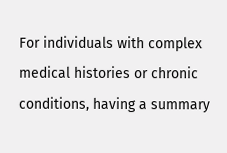For individuals with complex medical histories or chronic conditions, having a summary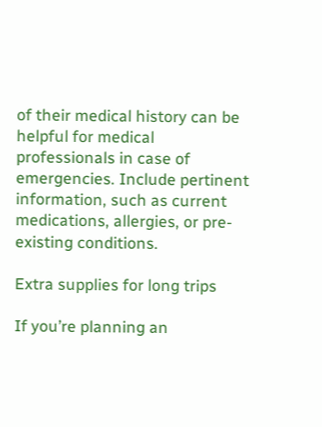of their medical history can be helpful for medical professionals in case of emergencies. Include pertinent information, such as current medications, allergies, or pre-existing conditions.

Extra supplies for long trips

If you’re planning an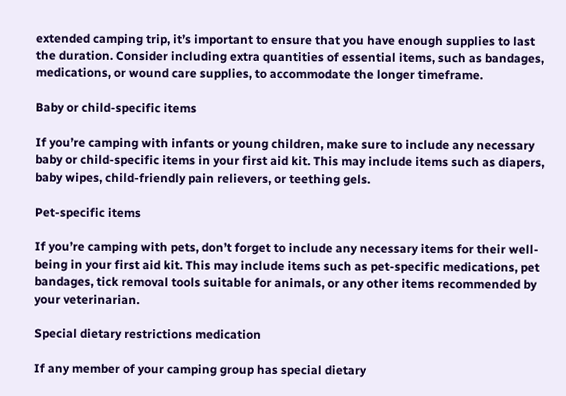extended camping trip, it’s important to ensure that you have enough supplies to last the duration. Consider including extra quantities of essential items, such as bandages, medications, or wound care supplies, to accommodate the longer timeframe.

Baby or child-specific items

If you’re camping with infants or young children, make sure to include any necessary baby or child-specific items in your first aid kit. This may include items such as diapers, baby wipes, child-friendly pain relievers, or teething gels.

Pet-specific items

If you’re camping with pets, don’t forget to include any necessary items for their well-being in your first aid kit. This may include items such as pet-specific medications, pet bandages, tick removal tools suitable for animals, or any other items recommended by your veterinarian.

Special dietary restrictions medication

If any member of your camping group has special dietary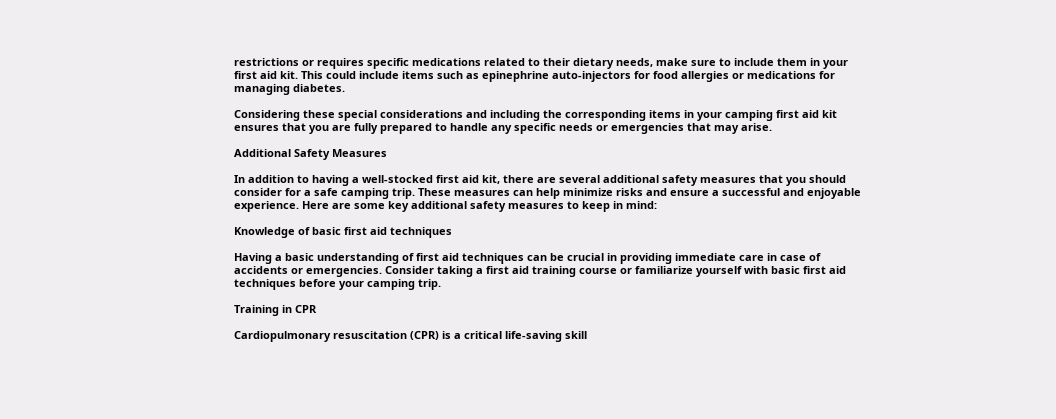restrictions or requires specific medications related to their dietary needs, make sure to include them in your first aid kit. This could include items such as epinephrine auto-injectors for food allergies or medications for managing diabetes.

Considering these special considerations and including the corresponding items in your camping first aid kit ensures that you are fully prepared to handle any specific needs or emergencies that may arise.

Additional Safety Measures

In addition to having a well-stocked first aid kit, there are several additional safety measures that you should consider for a safe camping trip. These measures can help minimize risks and ensure a successful and enjoyable experience. Here are some key additional safety measures to keep in mind:

Knowledge of basic first aid techniques

Having a basic understanding of first aid techniques can be crucial in providing immediate care in case of accidents or emergencies. Consider taking a first aid training course or familiarize yourself with basic first aid techniques before your camping trip.

Training in CPR

Cardiopulmonary resuscitation (CPR) is a critical life-saving skill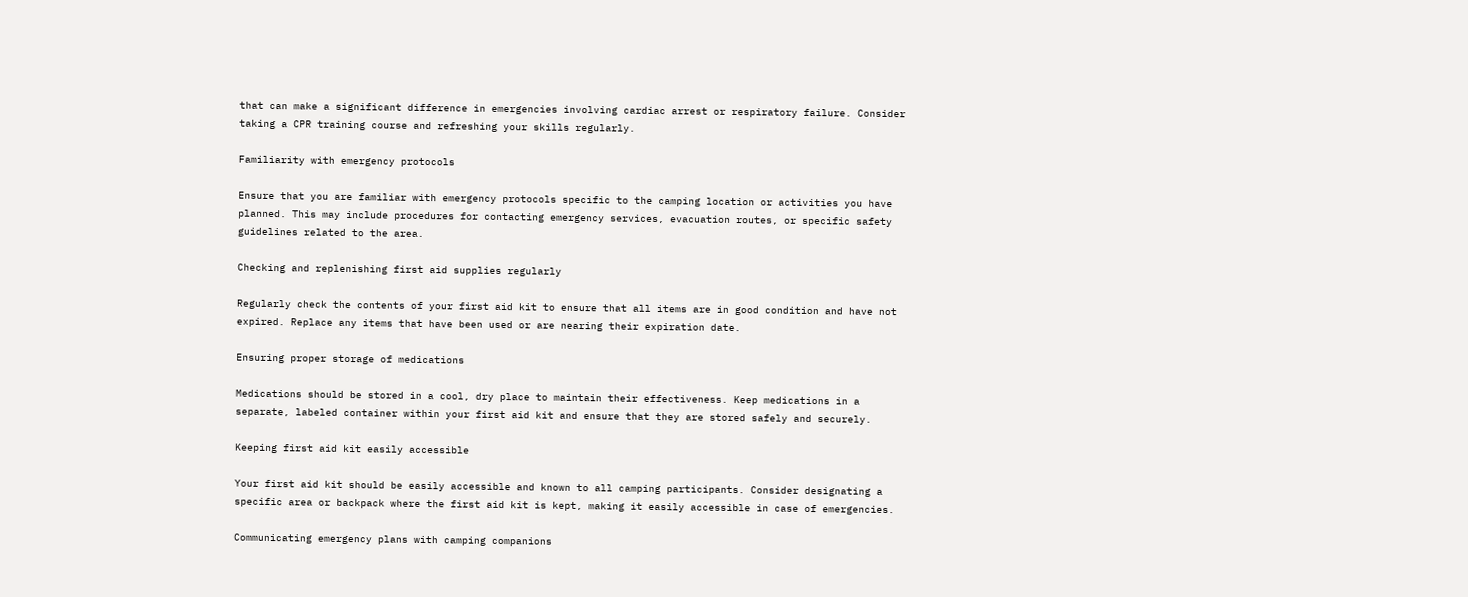that can make a significant difference in emergencies involving cardiac arrest or respiratory failure. Consider taking a CPR training course and refreshing your skills regularly.

Familiarity with emergency protocols

Ensure that you are familiar with emergency protocols specific to the camping location or activities you have planned. This may include procedures for contacting emergency services, evacuation routes, or specific safety guidelines related to the area.

Checking and replenishing first aid supplies regularly

Regularly check the contents of your first aid kit to ensure that all items are in good condition and have not expired. Replace any items that have been used or are nearing their expiration date.

Ensuring proper storage of medications

Medications should be stored in a cool, dry place to maintain their effectiveness. Keep medications in a separate, labeled container within your first aid kit and ensure that they are stored safely and securely.

Keeping first aid kit easily accessible

Your first aid kit should be easily accessible and known to all camping participants. Consider designating a specific area or backpack where the first aid kit is kept, making it easily accessible in case of emergencies.

Communicating emergency plans with camping companions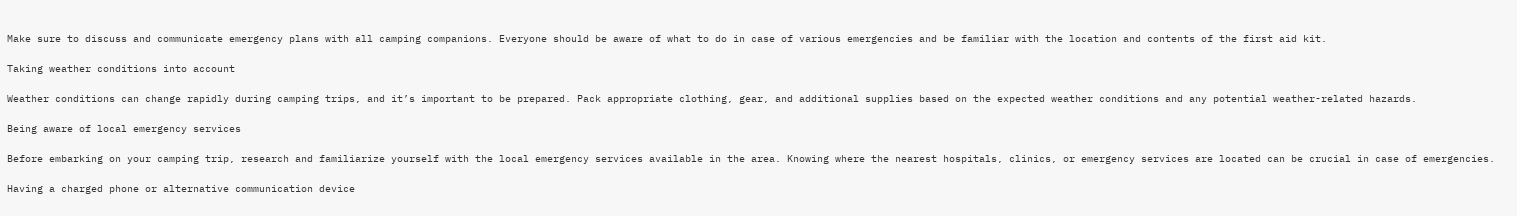Make sure to discuss and communicate emergency plans with all camping companions. Everyone should be aware of what to do in case of various emergencies and be familiar with the location and contents of the first aid kit.

Taking weather conditions into account

Weather conditions can change rapidly during camping trips, and it’s important to be prepared. Pack appropriate clothing, gear, and additional supplies based on the expected weather conditions and any potential weather-related hazards.

Being aware of local emergency services

Before embarking on your camping trip, research and familiarize yourself with the local emergency services available in the area. Knowing where the nearest hospitals, clinics, or emergency services are located can be crucial in case of emergencies.

Having a charged phone or alternative communication device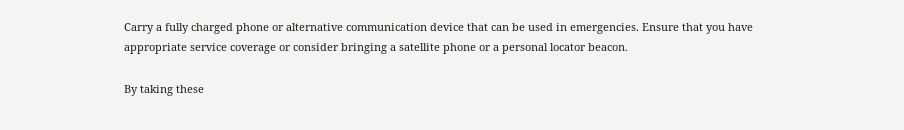Carry a fully charged phone or alternative communication device that can be used in emergencies. Ensure that you have appropriate service coverage or consider bringing a satellite phone or a personal locator beacon.

By taking these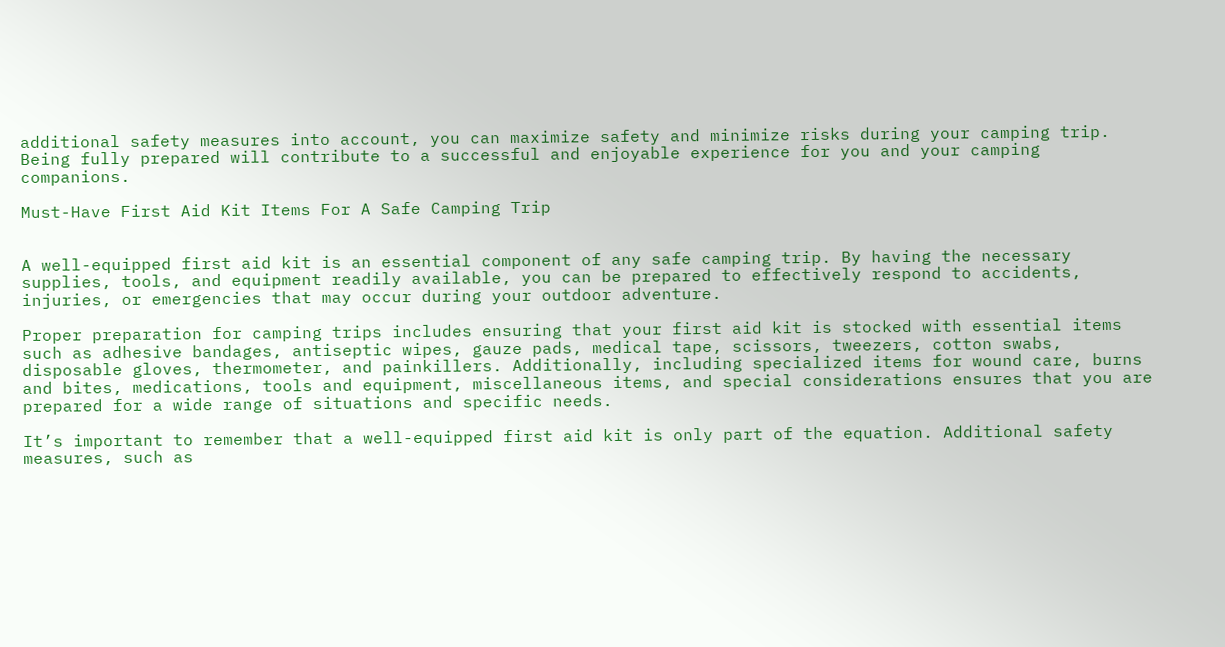additional safety measures into account, you can maximize safety and minimize risks during your camping trip. Being fully prepared will contribute to a successful and enjoyable experience for you and your camping companions.

Must-Have First Aid Kit Items For A Safe Camping Trip


A well-equipped first aid kit is an essential component of any safe camping trip. By having the necessary supplies, tools, and equipment readily available, you can be prepared to effectively respond to accidents, injuries, or emergencies that may occur during your outdoor adventure.

Proper preparation for camping trips includes ensuring that your first aid kit is stocked with essential items such as adhesive bandages, antiseptic wipes, gauze pads, medical tape, scissors, tweezers, cotton swabs, disposable gloves, thermometer, and painkillers. Additionally, including specialized items for wound care, burns and bites, medications, tools and equipment, miscellaneous items, and special considerations ensures that you are prepared for a wide range of situations and specific needs.

It’s important to remember that a well-equipped first aid kit is only part of the equation. Additional safety measures, such as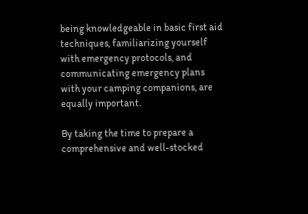being knowledgeable in basic first aid techniques, familiarizing yourself with emergency protocols, and communicating emergency plans with your camping companions, are equally important.

By taking the time to prepare a comprehensive and well-stocked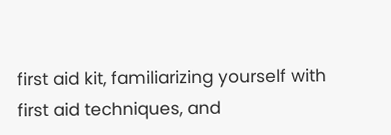first aid kit, familiarizing yourself with first aid techniques, and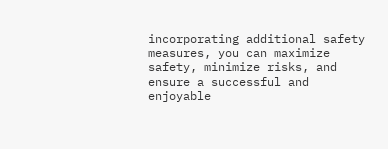incorporating additional safety measures, you can maximize safety, minimize risks, and ensure a successful and enjoyable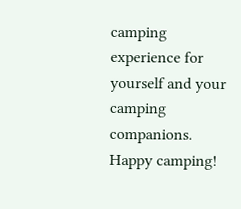camping experience for yourself and your camping companions. Happy camping!